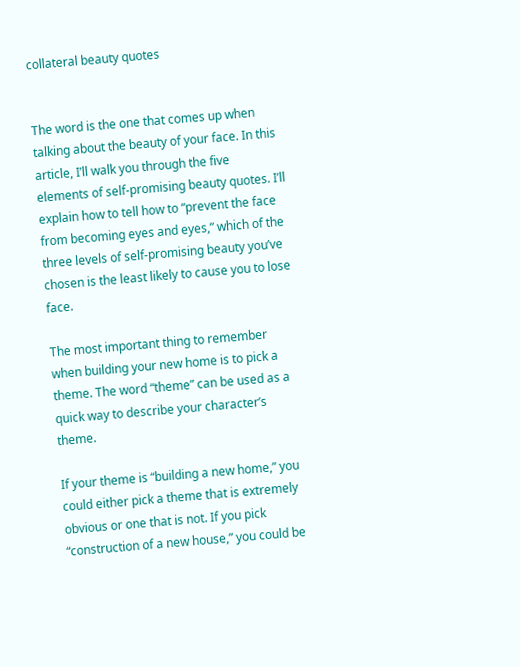collateral beauty quotes


The word is the one that comes up when talking about the beauty of your face. In this article, I’ll walk you through the five elements of self-promising beauty quotes. I’ll explain how to tell how to “prevent the face from becoming eyes and eyes,” which of the three levels of self-promising beauty you’ve chosen is the least likely to cause you to lose face.

The most important thing to remember when building your new home is to pick a theme. The word “theme” can be used as a quick way to describe your character’s theme.

If your theme is “building a new home,” you could either pick a theme that is extremely obvious or one that is not. If you pick “construction of a new house,” you could be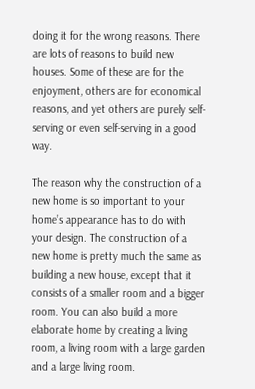doing it for the wrong reasons. There are lots of reasons to build new houses. Some of these are for the enjoyment, others are for economical reasons, and yet others are purely self-serving or even self-serving in a good way.

The reason why the construction of a new home is so important to your home’s appearance has to do with your design. The construction of a new home is pretty much the same as building a new house, except that it consists of a smaller room and a bigger room. You can also build a more elaborate home by creating a living room, a living room with a large garden and a large living room.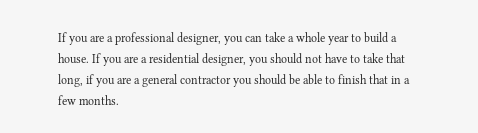If you are a professional designer, you can take a whole year to build a house. If you are a residential designer, you should not have to take that long, if you are a general contractor you should be able to finish that in a few months.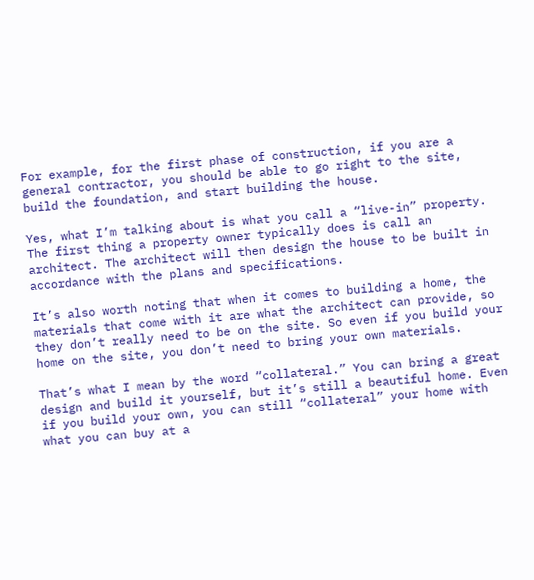For example, for the first phase of construction, if you are a general contractor, you should be able to go right to the site, build the foundation, and start building the house.

Yes, what I’m talking about is what you call a “live-in” property. The first thing a property owner typically does is call an architect. The architect will then design the house to be built in accordance with the plans and specifications.

It’s also worth noting that when it comes to building a home, the materials that come with it are what the architect can provide, so they don’t really need to be on the site. So even if you build your home on the site, you don’t need to bring your own materials.

That’s what I mean by the word “collateral.” You can bring a great design and build it yourself, but it’s still a beautiful home. Even if you build your own, you can still “collateral” your home with what you can buy at a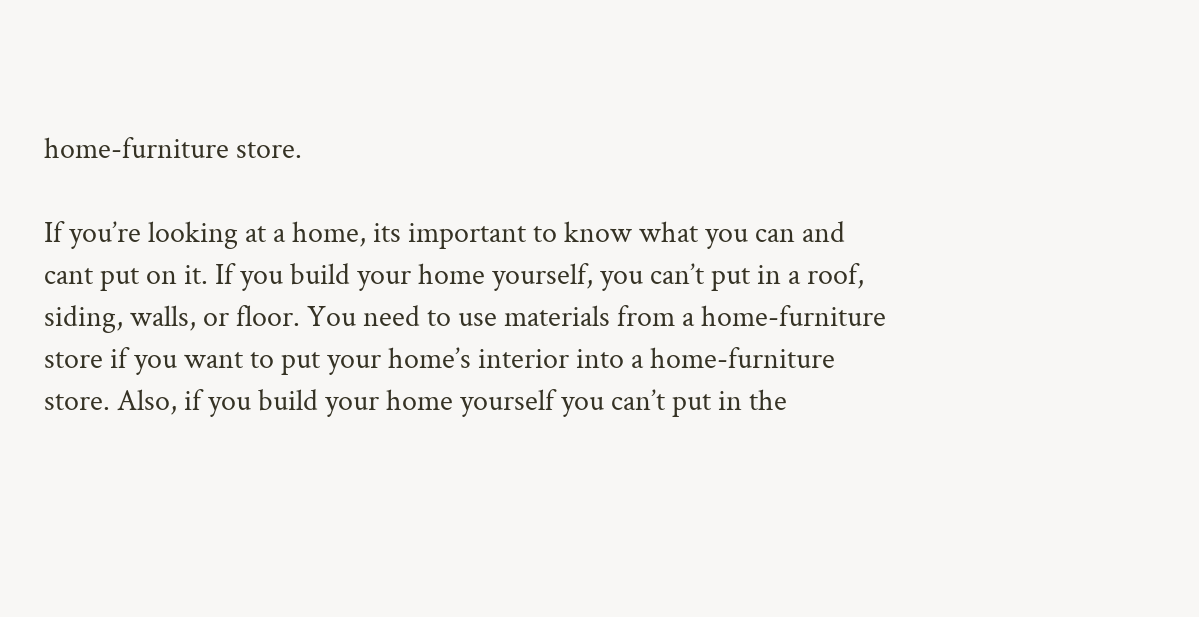home-furniture store.

If you’re looking at a home, its important to know what you can and cant put on it. If you build your home yourself, you can’t put in a roof, siding, walls, or floor. You need to use materials from a home-furniture store if you want to put your home’s interior into a home-furniture store. Also, if you build your home yourself you can’t put in the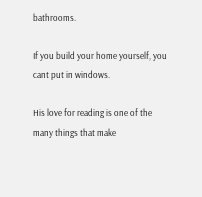bathrooms.

If you build your home yourself, you cant put in windows.

His love for reading is one of the many things that make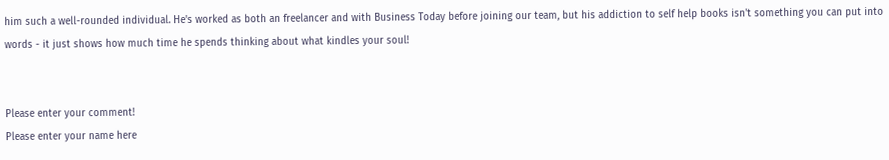him such a well-rounded individual. He's worked as both an freelancer and with Business Today before joining our team, but his addiction to self help books isn't something you can put into words - it just shows how much time he spends thinking about what kindles your soul!


Please enter your comment!
Please enter your name here